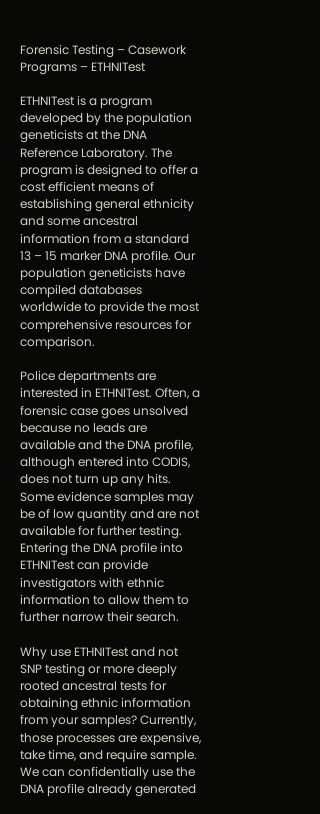Forensic Testing – Casework Programs – ETHNITest

ETHNITest is a program developed by the population geneticists at the DNA Reference Laboratory. The program is designed to offer a cost efficient means of establishing general ethnicity and some ancestral information from a standard 13 – 15 marker DNA profile. Our population geneticists have compiled databases worldwide to provide the most comprehensive resources for comparison.

Police departments are interested in ETHNITest. Often, a forensic case goes unsolved because no leads are available and the DNA profile, although entered into CODIS, does not turn up any hits. Some evidence samples may be of low quantity and are not available for further testing. Entering the DNA profile into ETHNITest can provide investigators with ethnic information to allow them to further narrow their search.

Why use ETHNITest and not SNP testing or more deeply rooted ancestral tests for obtaining ethnic information from your samples? Currently, those processes are expensive, take time, and require sample. We can confidentially use the DNA profile already generated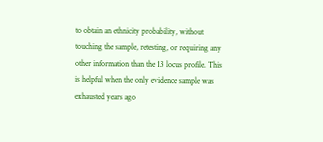to obtain an ethnicity probability, without touching the sample, retesting, or requiring any other information than the 13 locus profile. This is helpful when the only evidence sample was exhausted years ago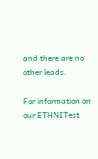and there are no other leads.

For information on our ETHNITest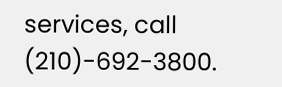services, call (210)-692-3800.